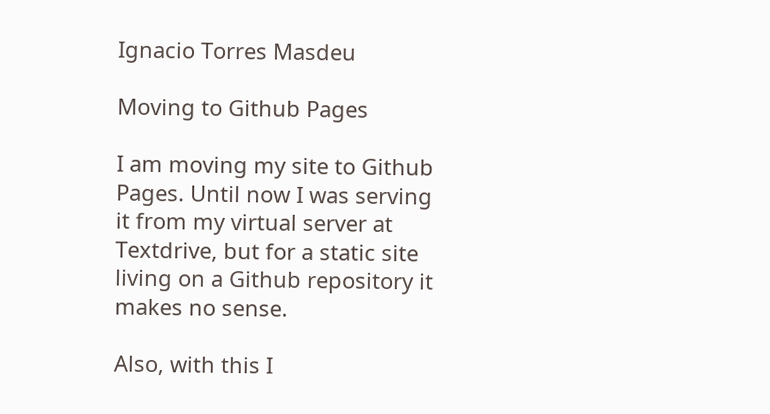Ignacio Torres Masdeu

Moving to Github Pages

I am moving my site to Github Pages. Until now I was serving it from my virtual server at Textdrive, but for a static site living on a Github repository it makes no sense.

Also, with this I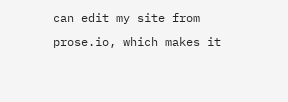can edit my site from prose.io, which makes it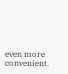even more convenient.